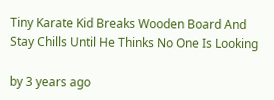Tiny Karate Kid Breaks Wooden Board And Stay Chills Until He Thinks No One Is Looking

by 3 years ago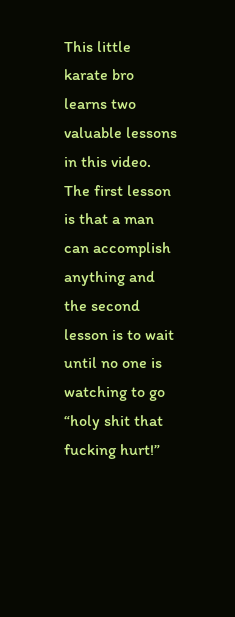This little karate bro learns two valuable lessons in this video. The first lesson is that a man can accomplish anything and the second lesson is to wait until no one is watching to go “holy shit that fucking hurt!”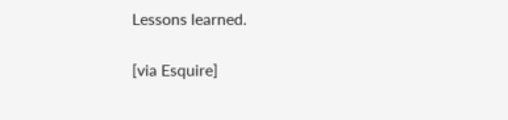Lessons learned.

[via Esquire]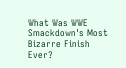What Was WWE Smackdown's Most Bizarre Finish Ever?